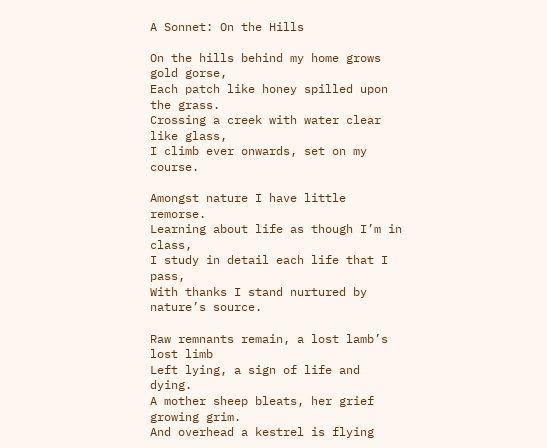A Sonnet: On the Hills

On the hills behind my home grows gold gorse,
Each patch like honey spilled upon the grass.
Crossing a creek with water clear like glass,
I climb ever onwards, set on my course.

Amongst nature I have little remorse.
Learning about life as though I’m in class,
I study in detail each life that I pass,
With thanks I stand nurtured by nature’s source.

Raw remnants remain, a lost lamb’s lost limb
Left lying, a sign of life and dying.
A mother sheep bleats, her grief growing grim.
And overhead a kestrel is flying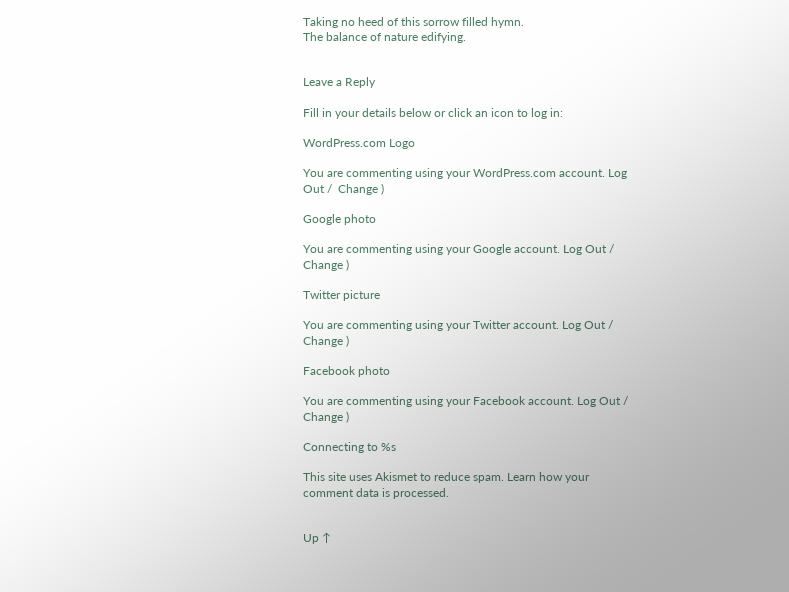Taking no heed of this sorrow filled hymn.
The balance of nature edifying.


Leave a Reply

Fill in your details below or click an icon to log in:

WordPress.com Logo

You are commenting using your WordPress.com account. Log Out /  Change )

Google photo

You are commenting using your Google account. Log Out /  Change )

Twitter picture

You are commenting using your Twitter account. Log Out /  Change )

Facebook photo

You are commenting using your Facebook account. Log Out /  Change )

Connecting to %s

This site uses Akismet to reduce spam. Learn how your comment data is processed.


Up ↑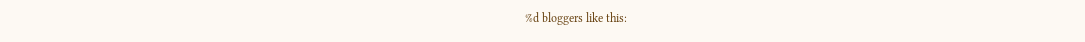%d bloggers like this: